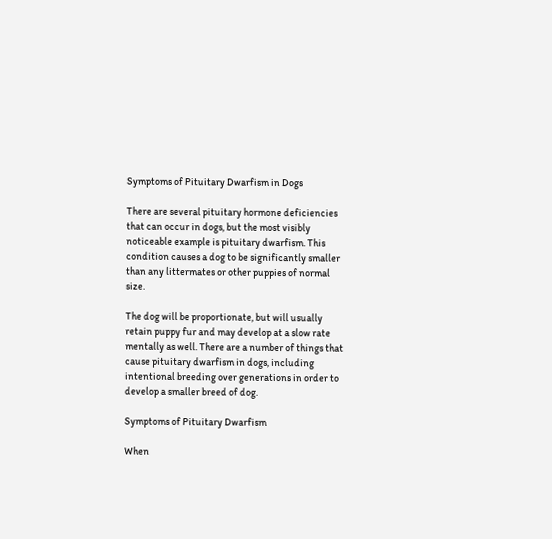Symptoms of Pituitary Dwarfism in Dogs

There are several pituitary hormone deficiencies that can occur in dogs, but the most visibly noticeable example is pituitary dwarfism. This condition causes a dog to be significantly smaller than any littermates or other puppies of normal size.

The dog will be proportionate, but will usually retain puppy fur and may develop at a slow rate mentally as well. There are a number of things that cause pituitary dwarfism in dogs, including intentional breeding over generations in order to develop a smaller breed of dog.

Symptoms of Pituitary Dwarfism

When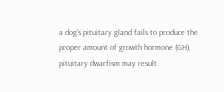a dog's pituitary gland fails to produce the proper amount of growth hormone (GH), pituitary dwarfism may result.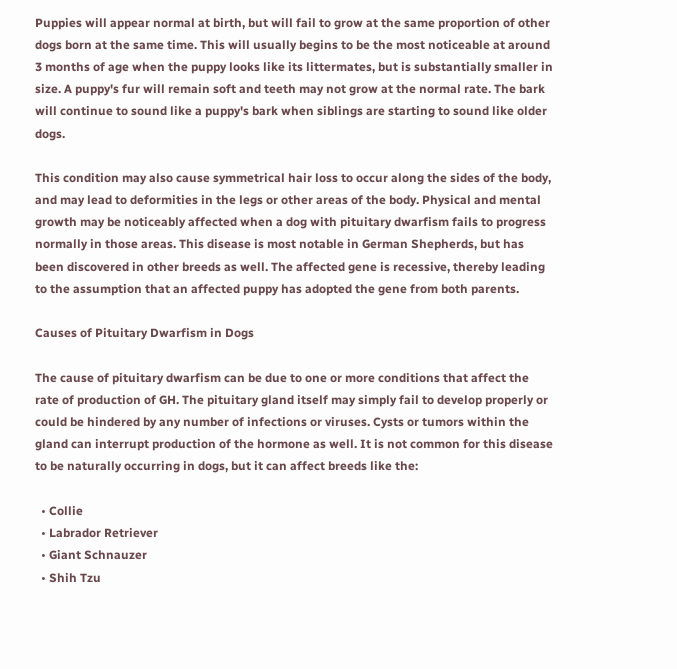Puppies will appear normal at birth, but will fail to grow at the same proportion of other dogs born at the same time. This will usually begins to be the most noticeable at around 3 months of age when the puppy looks like its littermates, but is substantially smaller in size. A puppy's fur will remain soft and teeth may not grow at the normal rate. The bark will continue to sound like a puppy's bark when siblings are starting to sound like older dogs.

This condition may also cause symmetrical hair loss to occur along the sides of the body, and may lead to deformities in the legs or other areas of the body. Physical and mental growth may be noticeably affected when a dog with pituitary dwarfism fails to progress normally in those areas. This disease is most notable in German Shepherds, but has been discovered in other breeds as well. The affected gene is recessive, thereby leading to the assumption that an affected puppy has adopted the gene from both parents.

Causes of Pituitary Dwarfism in Dogs

The cause of pituitary dwarfism can be due to one or more conditions that affect the rate of production of GH. The pituitary gland itself may simply fail to develop properly or could be hindered by any number of infections or viruses. Cysts or tumors within the gland can interrupt production of the hormone as well. It is not common for this disease to be naturally occurring in dogs, but it can affect breeds like the:

  • Collie
  • Labrador Retriever
  • Giant Schnauzer
  • Shih Tzu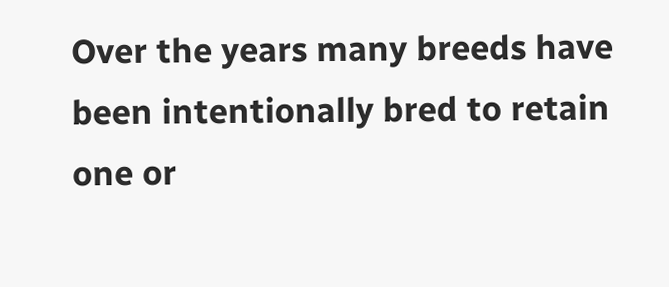Over the years many breeds have been intentionally bred to retain one or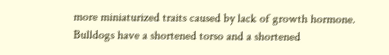more miniaturized traits caused by lack of growth hormone. Bulldogs have a shortened torso and a shortened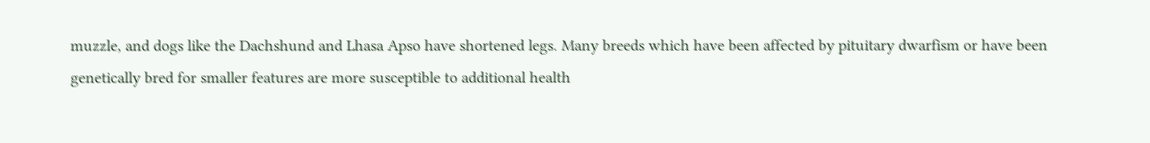muzzle, and dogs like the Dachshund and Lhasa Apso have shortened legs. Many breeds which have been affected by pituitary dwarfism or have been genetically bred for smaller features are more susceptible to additional health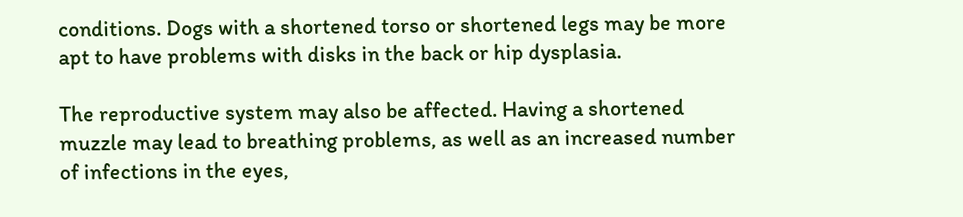conditions. Dogs with a shortened torso or shortened legs may be more apt to have problems with disks in the back or hip dysplasia.

The reproductive system may also be affected. Having a shortened muzzle may lead to breathing problems, as well as an increased number of infections in the eyes,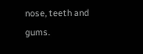nose, teeth and gums.